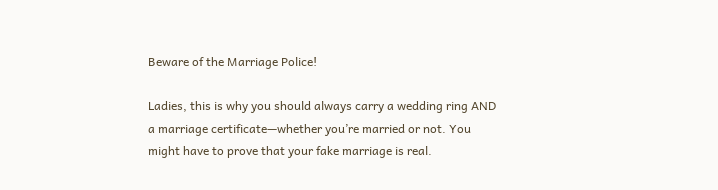Beware of the Marriage Police!

Ladies, this is why you should always carry a wedding ring AND a marriage certificate—whether you’re married or not. You might have to prove that your fake marriage is real.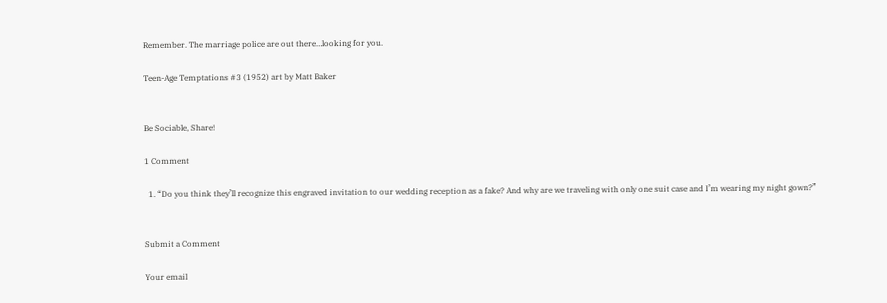Remember. The marriage police are out there…looking for you.

Teen-Age Temptations #3 (1952) art by Matt Baker


Be Sociable, Share!

1 Comment

  1. “Do you think they’ll recognize this engraved invitation to our wedding reception as a fake? And why are we traveling with only one suit case and I’m wearing my night gown?”


Submit a Comment

Your email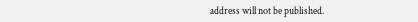address will not be published.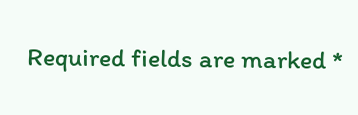Required fields are marked *